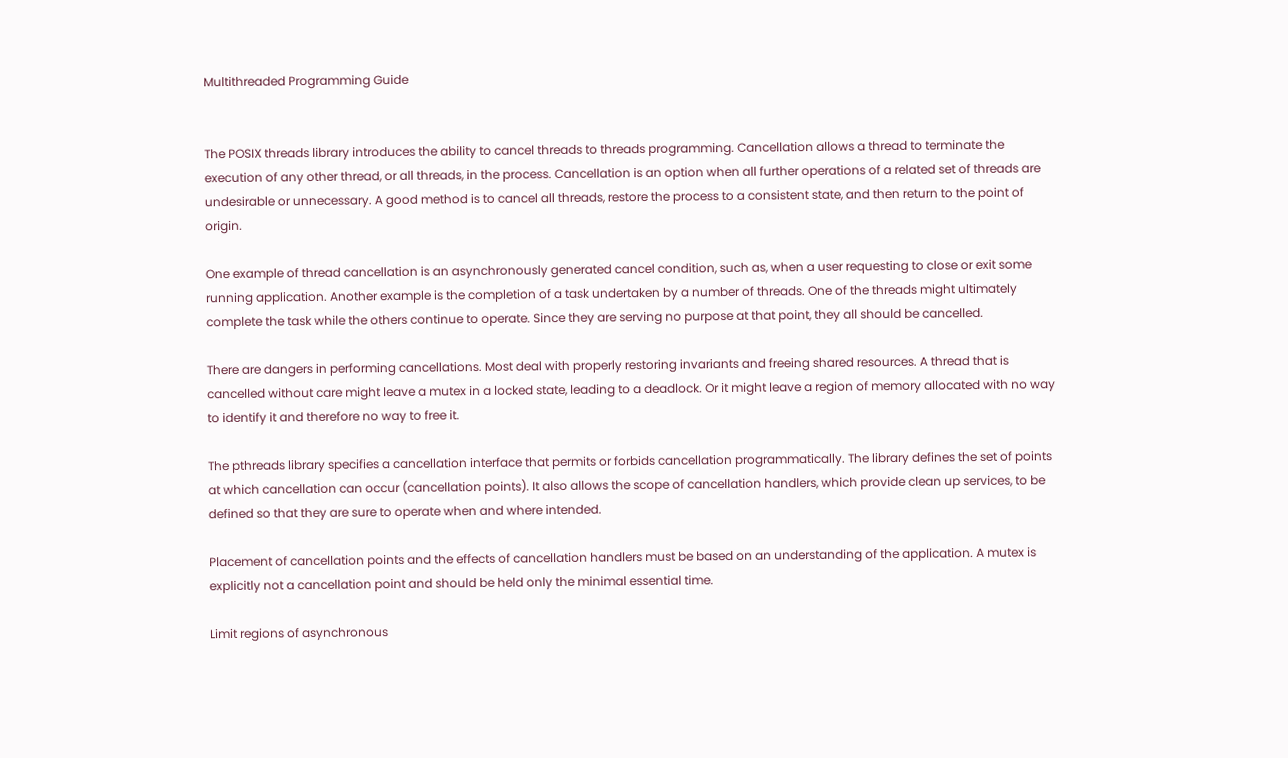Multithreaded Programming Guide


The POSIX threads library introduces the ability to cancel threads to threads programming. Cancellation allows a thread to terminate the execution of any other thread, or all threads, in the process. Cancellation is an option when all further operations of a related set of threads are undesirable or unnecessary. A good method is to cancel all threads, restore the process to a consistent state, and then return to the point of origin.

One example of thread cancellation is an asynchronously generated cancel condition, such as, when a user requesting to close or exit some running application. Another example is the completion of a task undertaken by a number of threads. One of the threads might ultimately complete the task while the others continue to operate. Since they are serving no purpose at that point, they all should be cancelled.

There are dangers in performing cancellations. Most deal with properly restoring invariants and freeing shared resources. A thread that is cancelled without care might leave a mutex in a locked state, leading to a deadlock. Or it might leave a region of memory allocated with no way to identify it and therefore no way to free it.

The pthreads library specifies a cancellation interface that permits or forbids cancellation programmatically. The library defines the set of points at which cancellation can occur (cancellation points). It also allows the scope of cancellation handlers, which provide clean up services, to be defined so that they are sure to operate when and where intended.

Placement of cancellation points and the effects of cancellation handlers must be based on an understanding of the application. A mutex is explicitly not a cancellation point and should be held only the minimal essential time.

Limit regions of asynchronous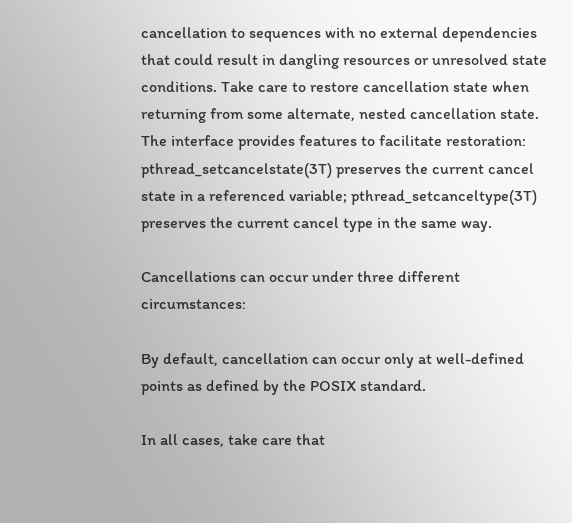cancellation to sequences with no external dependencies that could result in dangling resources or unresolved state conditions. Take care to restore cancellation state when returning from some alternate, nested cancellation state. The interface provides features to facilitate restoration: pthread_setcancelstate(3T) preserves the current cancel state in a referenced variable; pthread_setcanceltype(3T) preserves the current cancel type in the same way.

Cancellations can occur under three different circumstances:

By default, cancellation can occur only at well-defined points as defined by the POSIX standard.

In all cases, take care that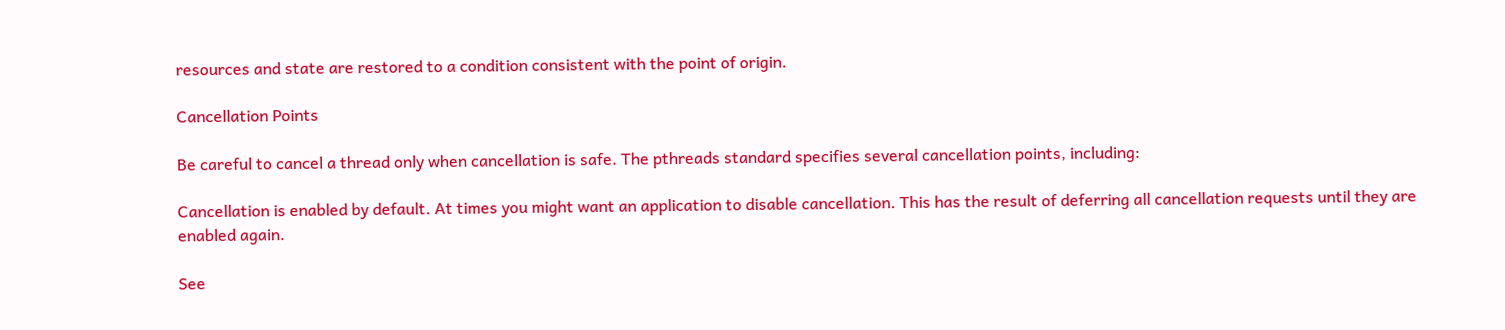resources and state are restored to a condition consistent with the point of origin.

Cancellation Points

Be careful to cancel a thread only when cancellation is safe. The pthreads standard specifies several cancellation points, including:

Cancellation is enabled by default. At times you might want an application to disable cancellation. This has the result of deferring all cancellation requests until they are enabled again.

See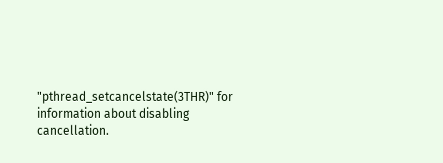"pthread_setcancelstate(3THR)" for information about disabling cancellation.